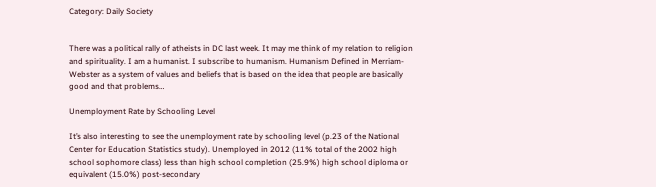Category: Daily Society


There was a political rally of atheists in DC last week. It may me think of my relation to religion and spirituality. I am a humanist. I subscribe to humanism. Humanism Defined in Merriam-Webster as a system of values and beliefs that is based on the idea that people are basically good and that problems…

Unemployment Rate by Schooling Level

It’s also interesting to see the unemployment rate by schooling level (p.23 of the National Center for Education Statistics study). Unemployed in 2012 (11% total of the 2002 high school sophomore class) less than high school completion (25.9%) high school diploma or equivalent (15.0%) post-secondary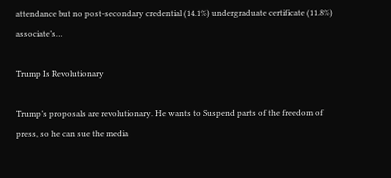attendance but no post-secondary credential (14.1%) undergraduate certificate (11.8%) associate’s…

Trump Is Revolutionary

Trump’s proposals are revolutionary. He wants to Suspend parts of the freedom of press, so he can sue the media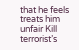that he feels treats him unfair Kill terrorist’s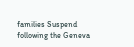families Suspend following the Geneva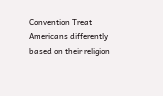Convention Treat Americans differently based on their religion